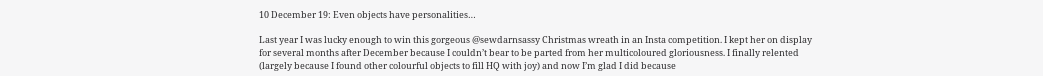10 December 19: Even objects have personalities…

Last year I was lucky enough to win this gorgeous @sewdarnsassy Christmas wreath in an Insta competition. I kept her on display for several months after December because I couldn’t bear to be parted from her multicoloured gloriousness. I finally relented (largely because I found other colourful objects to fill HQ with joy) and now I’m glad I did because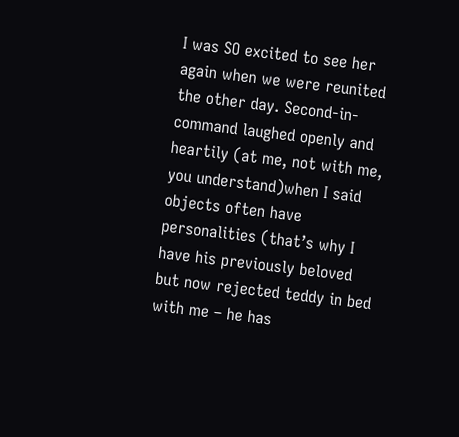I was SO excited to see her again when we were reunited the other day. Second-in-command laughed openly and heartily (at me, not with me, you understand)when I said objects often have personalities (that’s why I have his previously beloved but now rejected teddy in bed with me – he has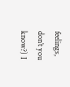feelings, don’t you know?) I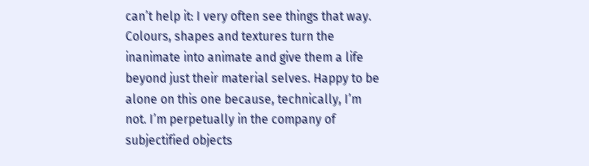can’t help it: I very often see things that way. Colours, shapes and textures turn the inanimate into animate and give them a life beyond just their material selves. Happy to be alone on this one because, technically, I’m not. I’m perpetually in the company of subjectified objects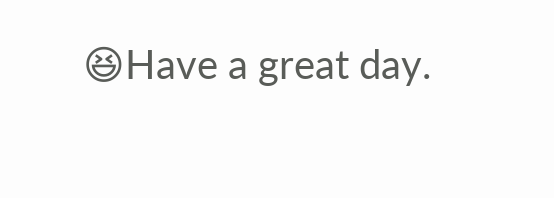😆Have a great day.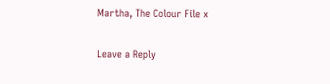Martha, The Colour File x

Leave a Reply